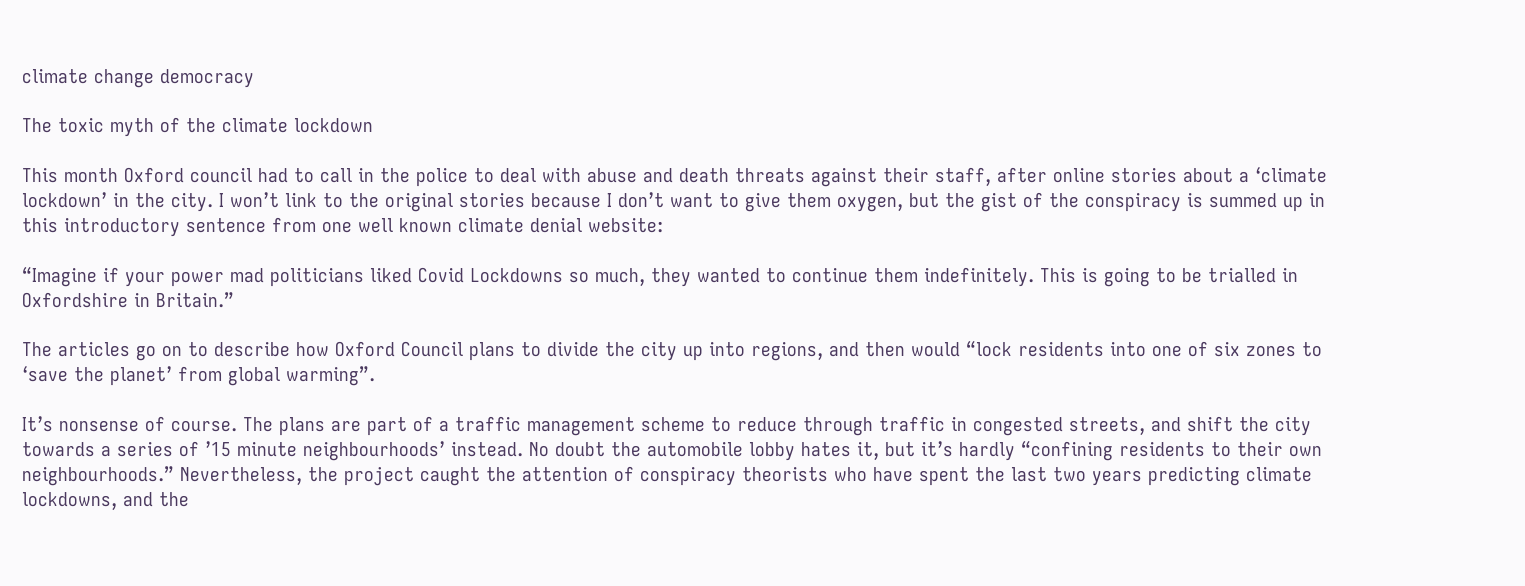climate change democracy

The toxic myth of the climate lockdown

This month Oxford council had to call in the police to deal with abuse and death threats against their staff, after online stories about a ‘climate lockdown’ in the city. I won’t link to the original stories because I don’t want to give them oxygen, but the gist of the conspiracy is summed up in this introductory sentence from one well known climate denial website:

“Imagine if your power mad politicians liked Covid Lockdowns so much, they wanted to continue them indefinitely. This is going to be trialled in Oxfordshire in Britain.”

The articles go on to describe how Oxford Council plans to divide the city up into regions, and then would “lock residents into one of six zones to ‘save the planet’ from global warming”.

It’s nonsense of course. The plans are part of a traffic management scheme to reduce through traffic in congested streets, and shift the city towards a series of ’15 minute neighbourhoods’ instead. No doubt the automobile lobby hates it, but it’s hardly “confining residents to their own neighbourhoods.” Nevertheless, the project caught the attention of conspiracy theorists who have spent the last two years predicting climate lockdowns, and the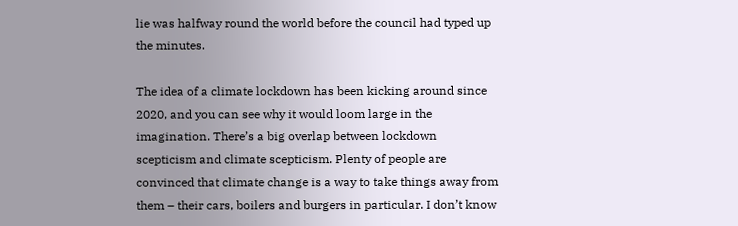lie was halfway round the world before the council had typed up the minutes.

The idea of a climate lockdown has been kicking around since 2020, and you can see why it would loom large in the imagination. There’s a big overlap between lockdown scepticism and climate scepticism. Plenty of people are convinced that climate change is a way to take things away from them – their cars, boilers and burgers in particular. I don’t know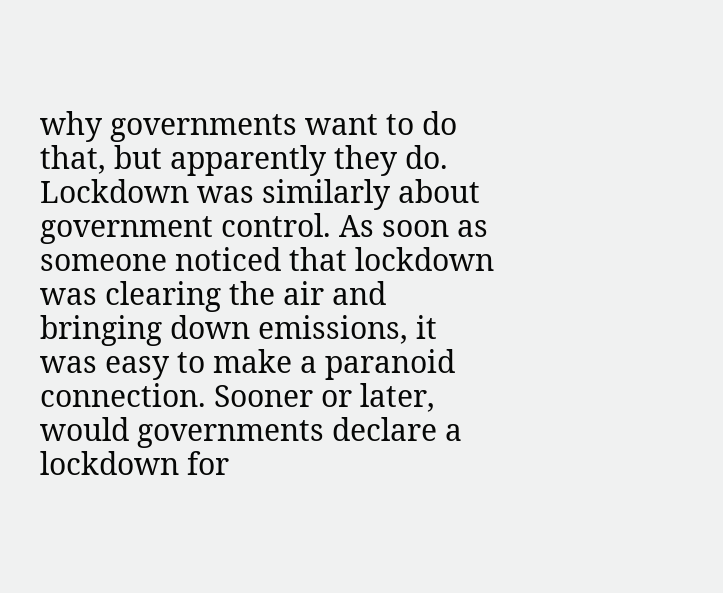why governments want to do that, but apparently they do. Lockdown was similarly about government control. As soon as someone noticed that lockdown was clearing the air and bringing down emissions, it was easy to make a paranoid connection. Sooner or later, would governments declare a lockdown for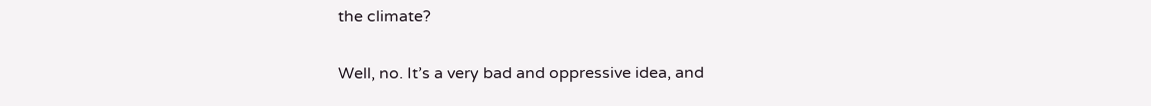the climate?

Well, no. It’s a very bad and oppressive idea, and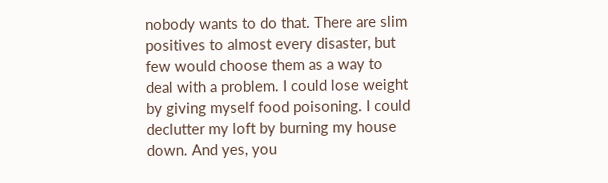nobody wants to do that. There are slim positives to almost every disaster, but few would choose them as a way to deal with a problem. I could lose weight by giving myself food poisoning. I could declutter my loft by burning my house down. And yes, you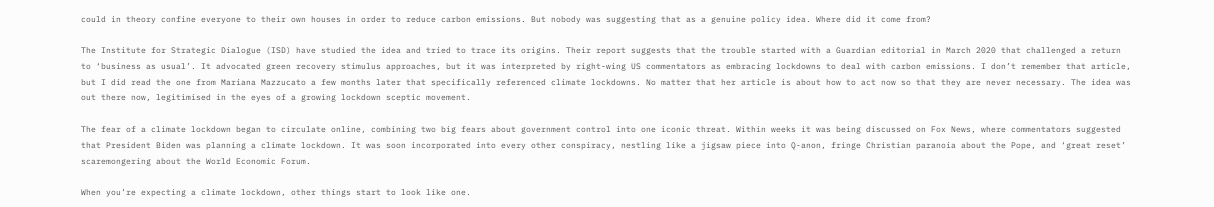could in theory confine everyone to their own houses in order to reduce carbon emissions. But nobody was suggesting that as a genuine policy idea. Where did it come from?

The Institute for Strategic Dialogue (ISD) have studied the idea and tried to trace its origins. Their report suggests that the trouble started with a Guardian editorial in March 2020 that challenged a return to ‘business as usual’. It advocated green recovery stimulus approaches, but it was interpreted by right-wing US commentators as embracing lockdowns to deal with carbon emissions. I don’t remember that article, but I did read the one from Mariana Mazzucato a few months later that specifically referenced climate lockdowns. No matter that her article is about how to act now so that they are never necessary. The idea was out there now, legitimised in the eyes of a growing lockdown sceptic movement.

The fear of a climate lockdown began to circulate online, combining two big fears about government control into one iconic threat. Within weeks it was being discussed on Fox News, where commentators suggested that President Biden was planning a climate lockdown. It was soon incorporated into every other conspiracy, nestling like a jigsaw piece into Q-anon, fringe Christian paranoia about the Pope, and ‘great reset’ scaremongering about the World Economic Forum.

When you’re expecting a climate lockdown, other things start to look like one.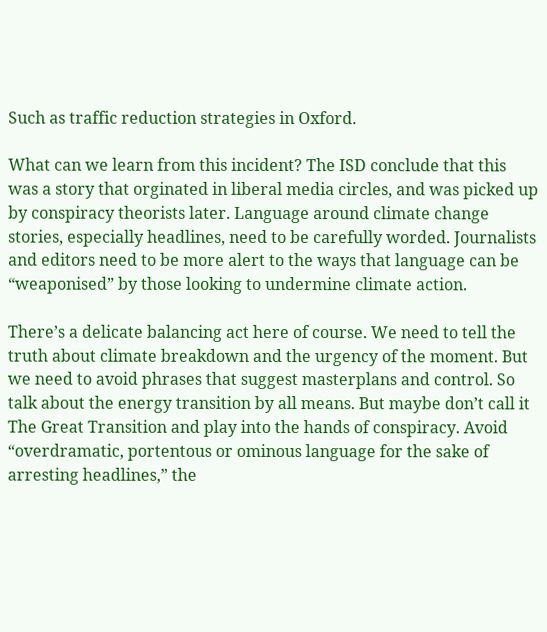Such as traffic reduction strategies in Oxford.

What can we learn from this incident? The ISD conclude that this was a story that orginated in liberal media circles, and was picked up by conspiracy theorists later. Language around climate change stories, especially headlines, need to be carefully worded. Journalists and editors need to be more alert to the ways that language can be “weaponised” by those looking to undermine climate action.

There’s a delicate balancing act here of course. We need to tell the truth about climate breakdown and the urgency of the moment. But we need to avoid phrases that suggest masterplans and control. So talk about the energy transition by all means. But maybe don’t call it The Great Transition and play into the hands of conspiracy. Avoid “overdramatic, portentous or ominous language for the sake of arresting headlines,” the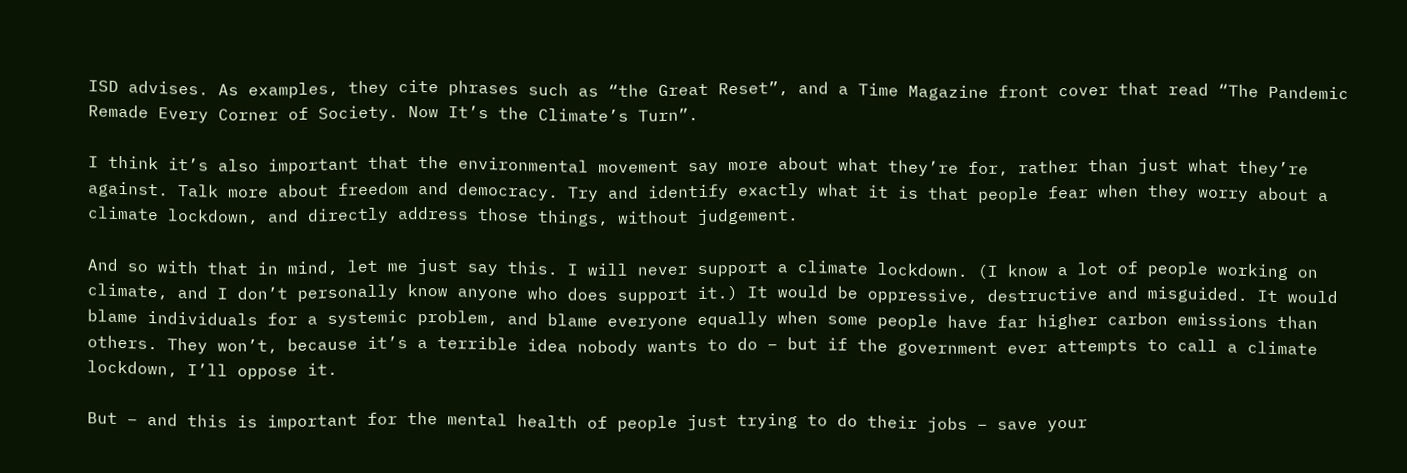ISD advises. As examples, they cite phrases such as “the Great Reset”, and a Time Magazine front cover that read “The Pandemic Remade Every Corner of Society. Now It’s the Climate’s Turn”.

I think it’s also important that the environmental movement say more about what they’re for, rather than just what they’re against. Talk more about freedom and democracy. Try and identify exactly what it is that people fear when they worry about a climate lockdown, and directly address those things, without judgement.

And so with that in mind, let me just say this. I will never support a climate lockdown. (I know a lot of people working on climate, and I don’t personally know anyone who does support it.) It would be oppressive, destructive and misguided. It would blame individuals for a systemic problem, and blame everyone equally when some people have far higher carbon emissions than others. They won’t, because it’s a terrible idea nobody wants to do – but if the government ever attempts to call a climate lockdown, I’ll oppose it.

But – and this is important for the mental health of people just trying to do their jobs – save your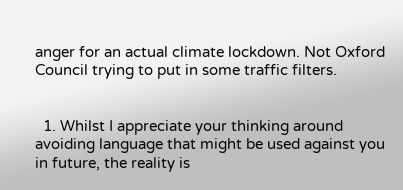anger for an actual climate lockdown. Not Oxford Council trying to put in some traffic filters.


  1. Whilst I appreciate your thinking around avoiding language that might be used against you in future, the reality is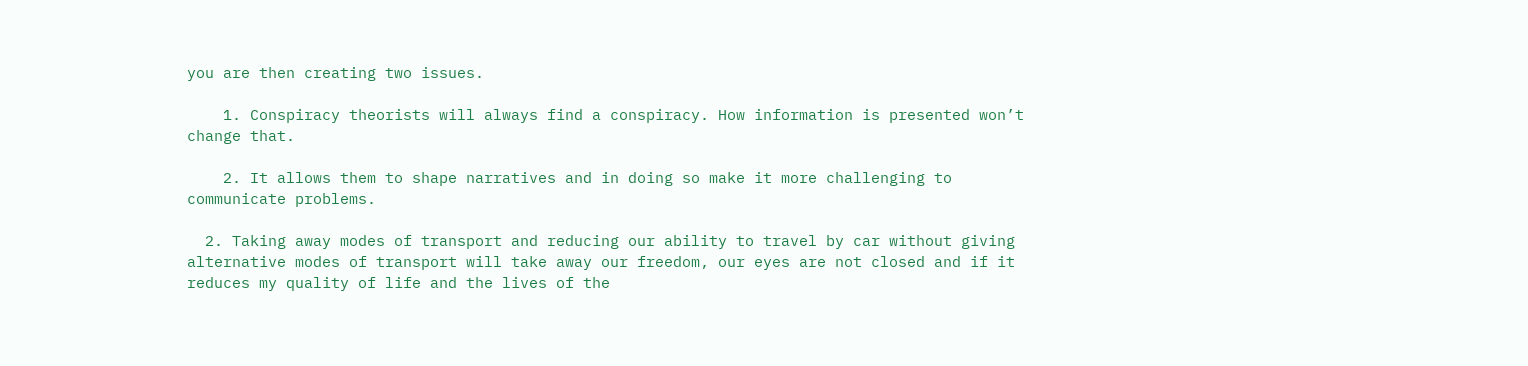you are then creating two issues.

    1. Conspiracy theorists will always find a conspiracy. How information is presented won’t change that.

    2. It allows them to shape narratives and in doing so make it more challenging to communicate problems.

  2. Taking away modes of transport and reducing our ability to travel by car without giving alternative modes of transport will take away our freedom, our eyes are not closed and if it reduces my quality of life and the lives of the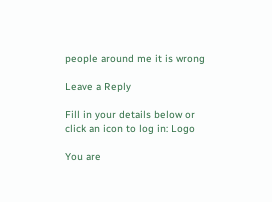people around me it is wrong

Leave a Reply

Fill in your details below or click an icon to log in: Logo

You are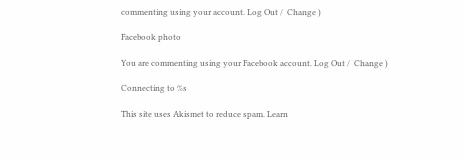commenting using your account. Log Out /  Change )

Facebook photo

You are commenting using your Facebook account. Log Out /  Change )

Connecting to %s

This site uses Akismet to reduce spam. Learn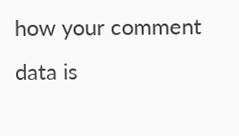how your comment data is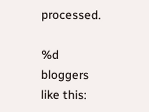processed.

%d bloggers like this: